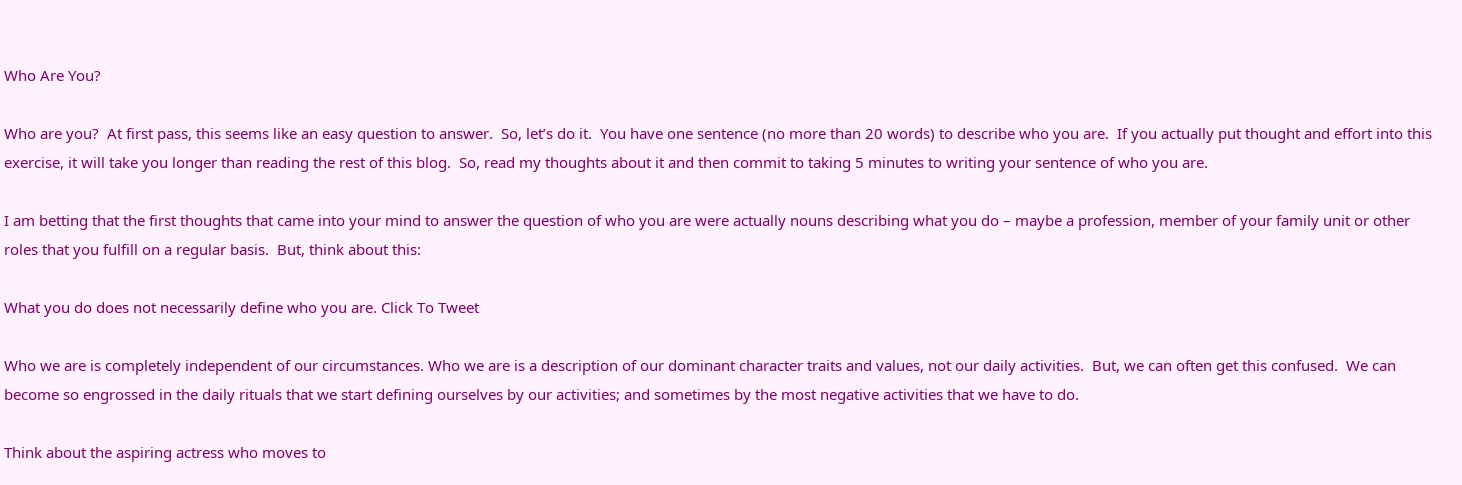Who Are You?

Who are you?  At first pass, this seems like an easy question to answer.  So, let’s do it.  You have one sentence (no more than 20 words) to describe who you are.  If you actually put thought and effort into this exercise, it will take you longer than reading the rest of this blog.  So, read my thoughts about it and then commit to taking 5 minutes to writing your sentence of who you are.

I am betting that the first thoughts that came into your mind to answer the question of who you are were actually nouns describing what you do – maybe a profession, member of your family unit or other roles that you fulfill on a regular basis.  But, think about this:

What you do does not necessarily define who you are. Click To Tweet

Who we are is completely independent of our circumstances. Who we are is a description of our dominant character traits and values, not our daily activities.  But, we can often get this confused.  We can become so engrossed in the daily rituals that we start defining ourselves by our activities; and sometimes by the most negative activities that we have to do.

Think about the aspiring actress who moves to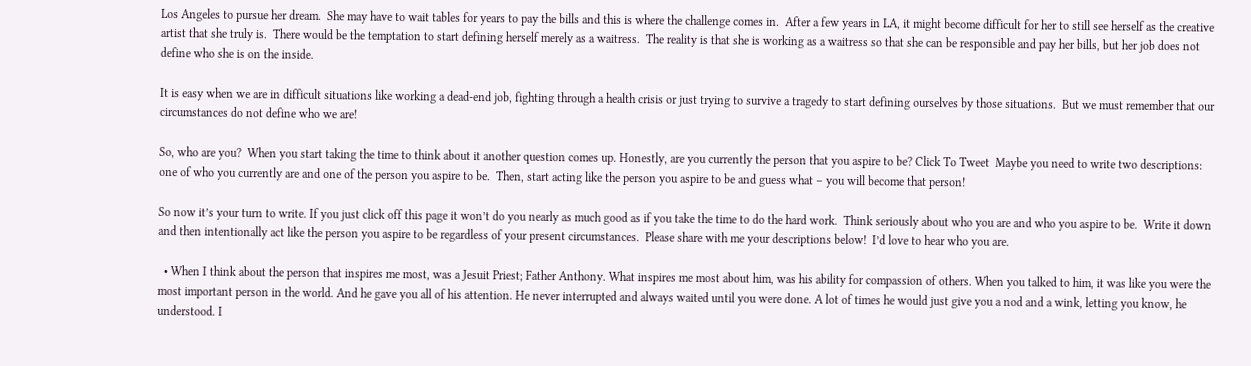Los Angeles to pursue her dream.  She may have to wait tables for years to pay the bills and this is where the challenge comes in.  After a few years in LA, it might become difficult for her to still see herself as the creative artist that she truly is.  There would be the temptation to start defining herself merely as a waitress.  The reality is that she is working as a waitress so that she can be responsible and pay her bills, but her job does not define who she is on the inside.

It is easy when we are in difficult situations like working a dead-end job, fighting through a health crisis or just trying to survive a tragedy to start defining ourselves by those situations.  But we must remember that our circumstances do not define who we are!

So, who are you?  When you start taking the time to think about it another question comes up. Honestly, are you currently the person that you aspire to be? Click To Tweet  Maybe you need to write two descriptions: one of who you currently are and one of the person you aspire to be.  Then, start acting like the person you aspire to be and guess what – you will become that person!

So now it’s your turn to write. If you just click off this page it won’t do you nearly as much good as if you take the time to do the hard work.  Think seriously about who you are and who you aspire to be.  Write it down and then intentionally act like the person you aspire to be regardless of your present circumstances.  Please share with me your descriptions below!  I’d love to hear who you are.

  • When I think about the person that inspires me most, was a Jesuit Priest; Father Anthony. What inspires me most about him, was his ability for compassion of others. When you talked to him, it was like you were the most important person in the world. And he gave you all of his attention. He never interrupted and always waited until you were done. A lot of times he would just give you a nod and a wink, letting you know, he understood. I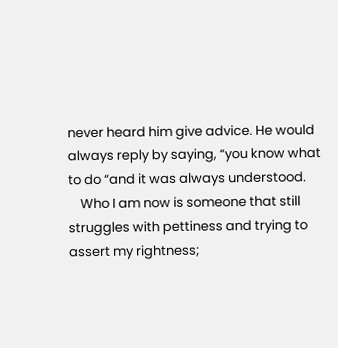never heard him give advice. He would always reply by saying, “you know what to do “and it was always understood.
    Who I am now is someone that still struggles with pettiness and trying to assert my rightness;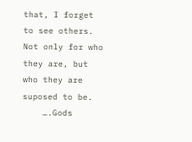that, I forget to see others. Not only for who they are, but who they are suposed to be.
    ….Gods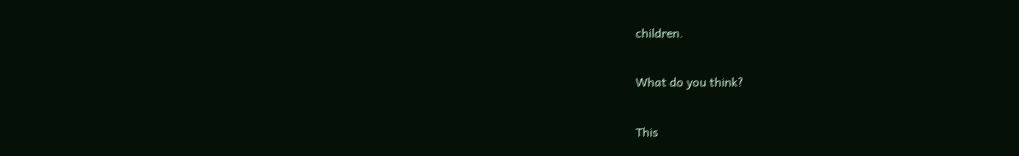children.

What do you think?

This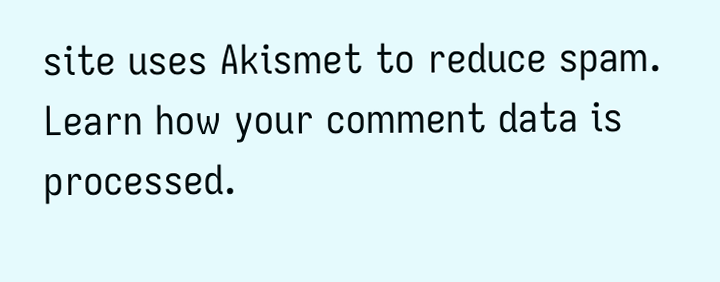site uses Akismet to reduce spam. Learn how your comment data is processed.